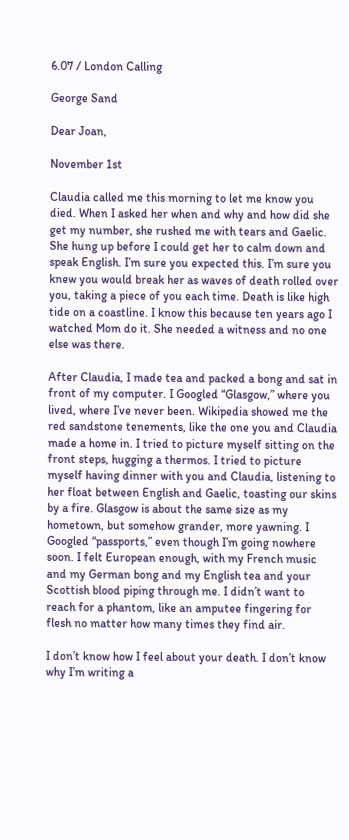6.07 / London Calling

George Sand

Dear Joan,

November 1st

Claudia called me this morning to let me know you died. When I asked her when and why and how did she get my number, she rushed me with tears and Gaelic. She hung up before I could get her to calm down and speak English. I’m sure you expected this. I’m sure you knew you would break her as waves of death rolled over you, taking a piece of you each time. Death is like high tide on a coastline. I know this because ten years ago I watched Mom do it. She needed a witness and no one else was there.

After Claudia, I made tea and packed a bong and sat in front of my computer. I Googled “Glasgow,” where you lived, where I’ve never been. Wikipedia showed me the red sandstone tenements, like the one you and Claudia made a home in. I tried to picture myself sitting on the front steps, hugging a thermos. I tried to picture myself having dinner with you and Claudia, listening to her float between English and Gaelic, toasting our skins by a fire. Glasgow is about the same size as my hometown, but somehow grander, more yawning. I Googled “passports,” even though I’m going nowhere soon. I felt European enough, with my French music and my German bong and my English tea and your Scottish blood piping through me. I didn’t want to reach for a phantom, like an amputee fingering for flesh no matter how many times they find air.

I don’t know how I feel about your death. I don’t know why I’m writing a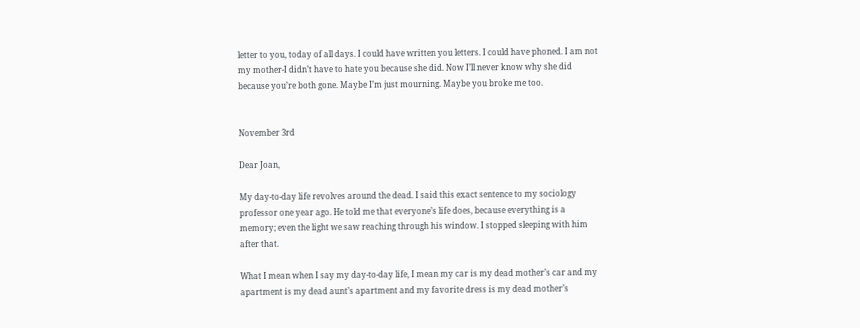letter to you, today of all days. I could have written you letters. I could have phoned. I am not my mother-I didn’t have to hate you because she did. Now I’ll never know why she did because you’re both gone. Maybe I’m just mourning. Maybe you broke me too.


November 3rd

Dear Joan,

My day-to-day life revolves around the dead. I said this exact sentence to my sociology professor one year ago. He told me that everyone’s life does, because everything is a memory; even the light we saw reaching through his window. I stopped sleeping with him after that.

What I mean when I say my day-to-day life, I mean my car is my dead mother’s car and my apartment is my dead aunt’s apartment and my favorite dress is my dead mother’s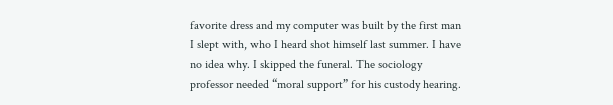favorite dress and my computer was built by the first man I slept with, who I heard shot himself last summer. I have no idea why. I skipped the funeral. The sociology professor needed “moral support” for his custody hearing.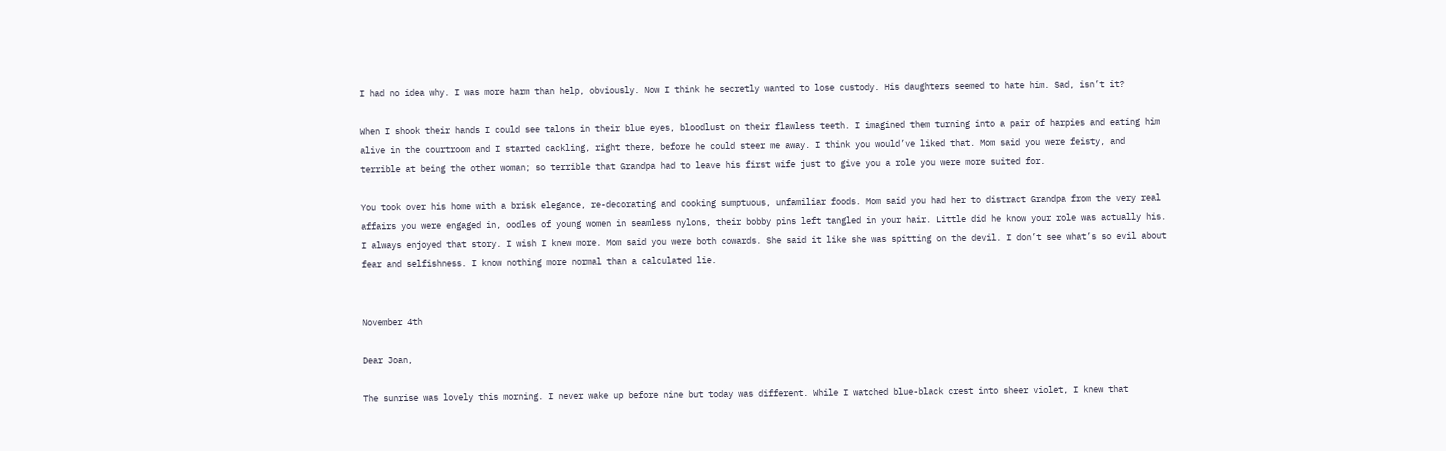I had no idea why. I was more harm than help, obviously. Now I think he secretly wanted to lose custody. His daughters seemed to hate him. Sad, isn’t it?

When I shook their hands I could see talons in their blue eyes, bloodlust on their flawless teeth. I imagined them turning into a pair of harpies and eating him alive in the courtroom and I started cackling, right there, before he could steer me away. I think you would’ve liked that. Mom said you were feisty, and terrible at being the other woman; so terrible that Grandpa had to leave his first wife just to give you a role you were more suited for.

You took over his home with a brisk elegance, re-decorating and cooking sumptuous, unfamiliar foods. Mom said you had her to distract Grandpa from the very real affairs you were engaged in, oodles of young women in seamless nylons, their bobby pins left tangled in your hair. Little did he know your role was actually his. I always enjoyed that story. I wish I knew more. Mom said you were both cowards. She said it like she was spitting on the devil. I don’t see what’s so evil about fear and selfishness. I know nothing more normal than a calculated lie.


November 4th

Dear Joan,

The sunrise was lovely this morning. I never wake up before nine but today was different. While I watched blue-black crest into sheer violet, I knew that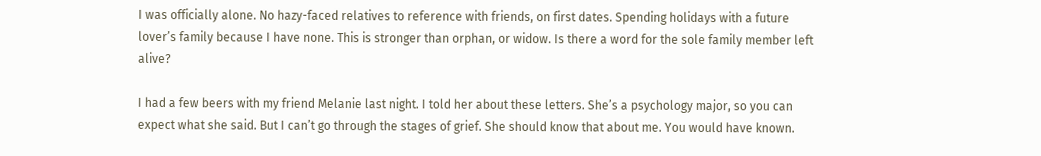I was officially alone. No hazy-faced relatives to reference with friends, on first dates. Spending holidays with a future lover’s family because I have none. This is stronger than orphan, or widow. Is there a word for the sole family member left alive?

I had a few beers with my friend Melanie last night. I told her about these letters. She’s a psychology major, so you can expect what she said. But I can’t go through the stages of grief. She should know that about me. You would have known.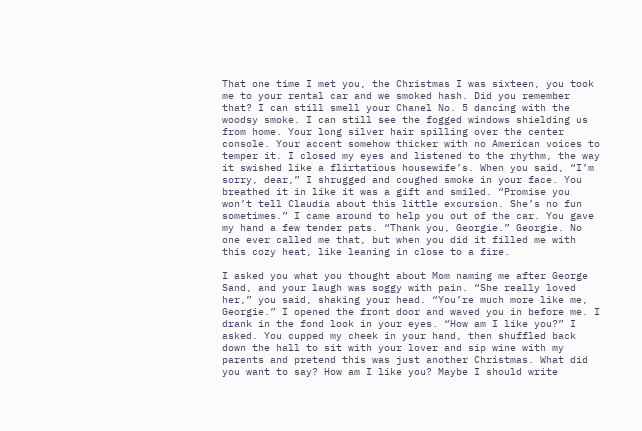That one time I met you, the Christmas I was sixteen, you took me to your rental car and we smoked hash. Did you remember that? I can still smell your Chanel No. 5 dancing with the woodsy smoke. I can still see the fogged windows shielding us from home. Your long silver hair spilling over the center console. Your accent somehow thicker with no American voices to temper it. I closed my eyes and listened to the rhythm, the way it swished like a flirtatious housewife’s. When you said, “I’m sorry, dear,” I shrugged and coughed smoke in your face. You breathed it in like it was a gift and smiled. “Promise you won’t tell Claudia about this little excursion. She’s no fun sometimes.” I came around to help you out of the car. You gave my hand a few tender pats. “Thank you, Georgie.” Georgie. No one ever called me that, but when you did it filled me with this cozy heat, like leaning in close to a fire.

I asked you what you thought about Mom naming me after George Sand, and your laugh was soggy with pain. “She really loved her,” you said, shaking your head. “You’re much more like me, Georgie.” I opened the front door and waved you in before me. I drank in the fond look in your eyes. “How am I like you?” I asked. You cupped my cheek in your hand, then shuffled back down the hall to sit with your lover and sip wine with my parents and pretend this was just another Christmas. What did you want to say? How am I like you? Maybe I should write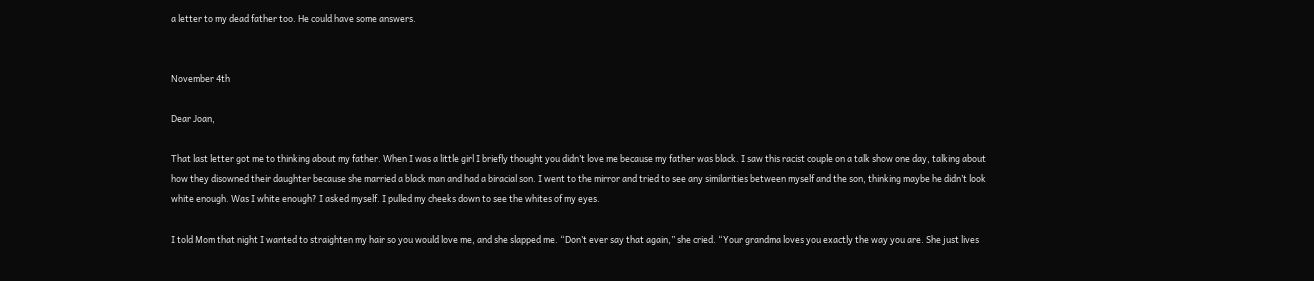a letter to my dead father too. He could have some answers.


November 4th

Dear Joan,

That last letter got me to thinking about my father. When I was a little girl I briefly thought you didn’t love me because my father was black. I saw this racist couple on a talk show one day, talking about how they disowned their daughter because she married a black man and had a biracial son. I went to the mirror and tried to see any similarities between myself and the son, thinking maybe he didn’t look white enough. Was I white enough? I asked myself. I pulled my cheeks down to see the whites of my eyes.

I told Mom that night I wanted to straighten my hair so you would love me, and she slapped me. “Don’t ever say that again,” she cried. “Your grandma loves you exactly the way you are. She just lives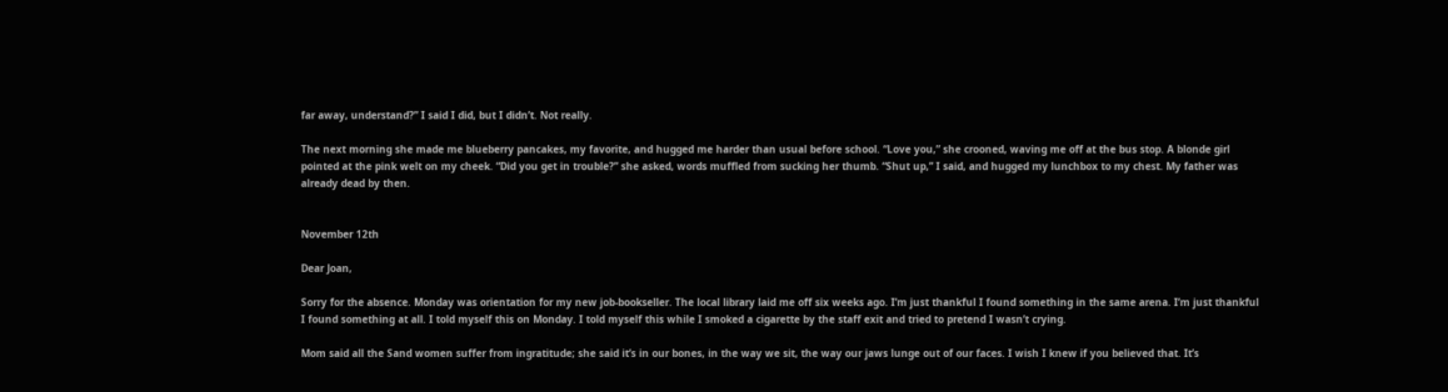far away, understand?” I said I did, but I didn’t. Not really.

The next morning she made me blueberry pancakes, my favorite, and hugged me harder than usual before school. “Love you,” she crooned, waving me off at the bus stop. A blonde girl pointed at the pink welt on my cheek. “Did you get in trouble?” she asked, words muffled from sucking her thumb. “Shut up,” I said, and hugged my lunchbox to my chest. My father was already dead by then.


November 12th

Dear Joan,

Sorry for the absence. Monday was orientation for my new job-bookseller. The local library laid me off six weeks ago. I’m just thankful I found something in the same arena. I’m just thankful I found something at all. I told myself this on Monday. I told myself this while I smoked a cigarette by the staff exit and tried to pretend I wasn’t crying.

Mom said all the Sand women suffer from ingratitude; she said it’s in our bones, in the way we sit, the way our jaws lunge out of our faces. I wish I knew if you believed that. It’s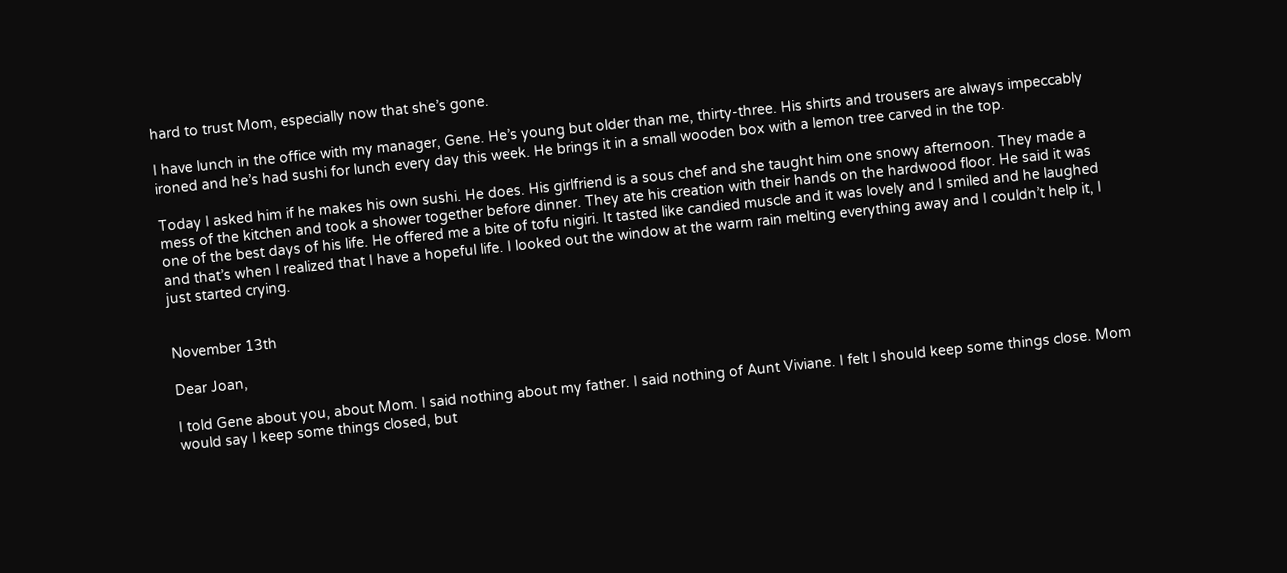hard to trust Mom, especially now that she’s gone.

I have lunch in the office with my manager, Gene. He’s young but older than me, thirty-three. His shirts and trousers are always impeccably ironed and he’s had sushi for lunch every day this week. He brings it in a small wooden box with a lemon tree carved in the top.

Today I asked him if he makes his own sushi. He does. His girlfriend is a sous chef and she taught him one snowy afternoon. They made a mess of the kitchen and took a shower together before dinner. They ate his creation with their hands on the hardwood floor. He said it was one of the best days of his life. He offered me a bite of tofu nigiri. It tasted like candied muscle and it was lovely and I smiled and he laughed and that’s when I realized that I have a hopeful life. I looked out the window at the warm rain melting everything away and I couldn’t help it, I just started crying.


November 13th

Dear Joan,

I told Gene about you, about Mom. I said nothing about my father. I said nothing of Aunt Viviane. I felt I should keep some things close. Mom would say I keep some things closed, but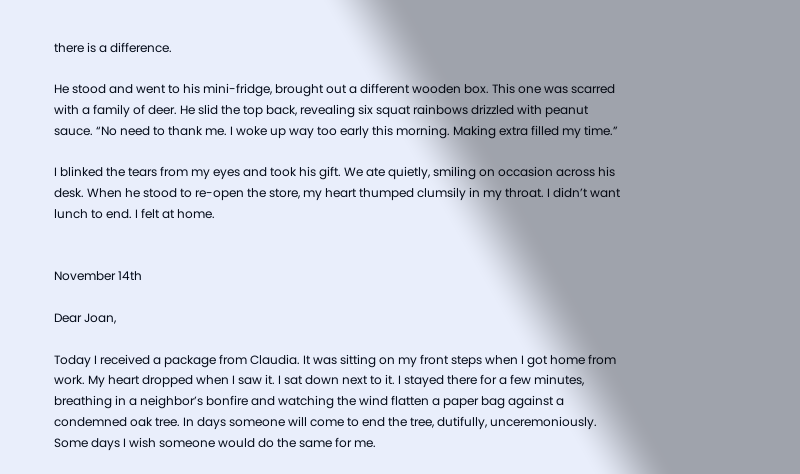there is a difference.

He stood and went to his mini-fridge, brought out a different wooden box. This one was scarred with a family of deer. He slid the top back, revealing six squat rainbows drizzled with peanut sauce. “No need to thank me. I woke up way too early this morning. Making extra filled my time.”

I blinked the tears from my eyes and took his gift. We ate quietly, smiling on occasion across his desk. When he stood to re-open the store, my heart thumped clumsily in my throat. I didn’t want lunch to end. I felt at home.


November 14th

Dear Joan,

Today I received a package from Claudia. It was sitting on my front steps when I got home from work. My heart dropped when I saw it. I sat down next to it. I stayed there for a few minutes, breathing in a neighbor’s bonfire and watching the wind flatten a paper bag against a condemned oak tree. In days someone will come to end the tree, dutifully, unceremoniously. Some days I wish someone would do the same for me.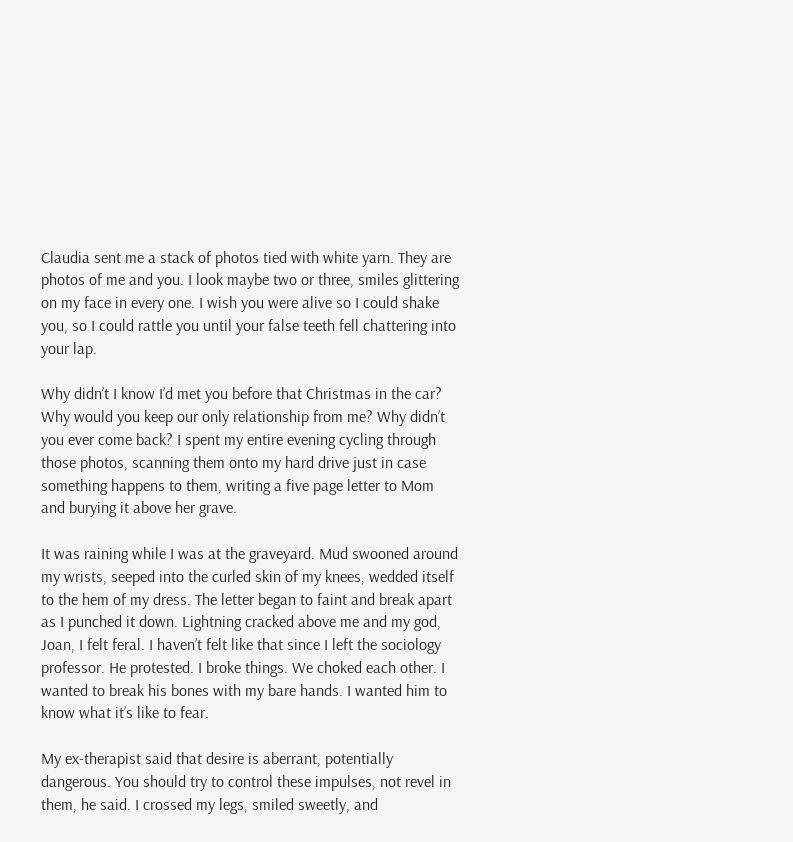Claudia sent me a stack of photos tied with white yarn. They are photos of me and you. I look maybe two or three, smiles glittering on my face in every one. I wish you were alive so I could shake you, so I could rattle you until your false teeth fell chattering into your lap.

Why didn’t I know I’d met you before that Christmas in the car? Why would you keep our only relationship from me? Why didn’t you ever come back? I spent my entire evening cycling through those photos, scanning them onto my hard drive just in case something happens to them, writing a five page letter to Mom and burying it above her grave.

It was raining while I was at the graveyard. Mud swooned around my wrists, seeped into the curled skin of my knees, wedded itself to the hem of my dress. The letter began to faint and break apart as I punched it down. Lightning cracked above me and my god, Joan, I felt feral. I haven’t felt like that since I left the sociology professor. He protested. I broke things. We choked each other. I wanted to break his bones with my bare hands. I wanted him to know what it’s like to fear.

My ex-therapist said that desire is aberrant, potentially dangerous. You should try to control these impulses, not revel in them, he said. I crossed my legs, smiled sweetly, and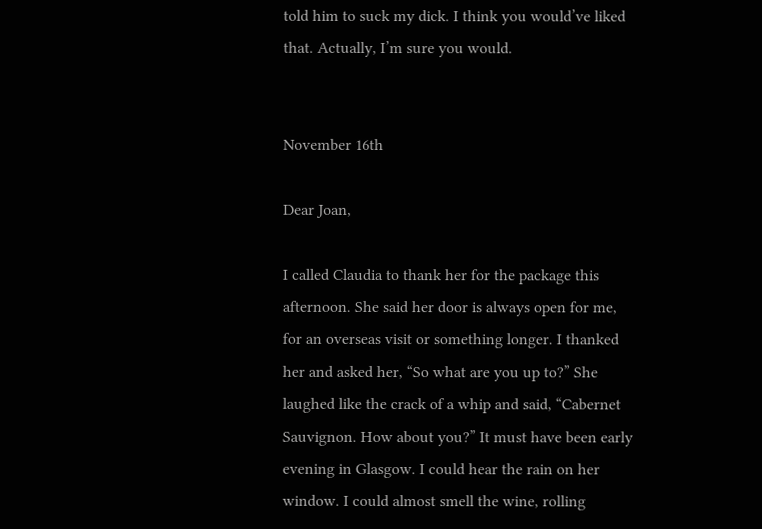told him to suck my dick. I think you would’ve liked that. Actually, I’m sure you would.


November 16th

Dear Joan,

I called Claudia to thank her for the package this afternoon. She said her door is always open for me, for an overseas visit or something longer. I thanked her and asked her, “So what are you up to?” She laughed like the crack of a whip and said, “Cabernet Sauvignon. How about you?” It must have been early evening in Glasgow. I could hear the rain on her window. I could almost smell the wine, rolling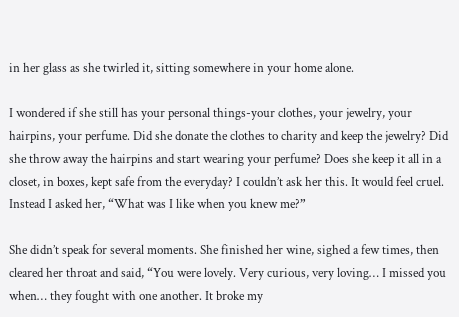in her glass as she twirled it, sitting somewhere in your home alone.

I wondered if she still has your personal things-your clothes, your jewelry, your hairpins, your perfume. Did she donate the clothes to charity and keep the jewelry? Did she throw away the hairpins and start wearing your perfume? Does she keep it all in a closet, in boxes, kept safe from the everyday? I couldn’t ask her this. It would feel cruel. Instead I asked her, “What was I like when you knew me?”

She didn’t speak for several moments. She finished her wine, sighed a few times, then cleared her throat and said, “You were lovely. Very curious, very loving… I missed you when… they fought with one another. It broke my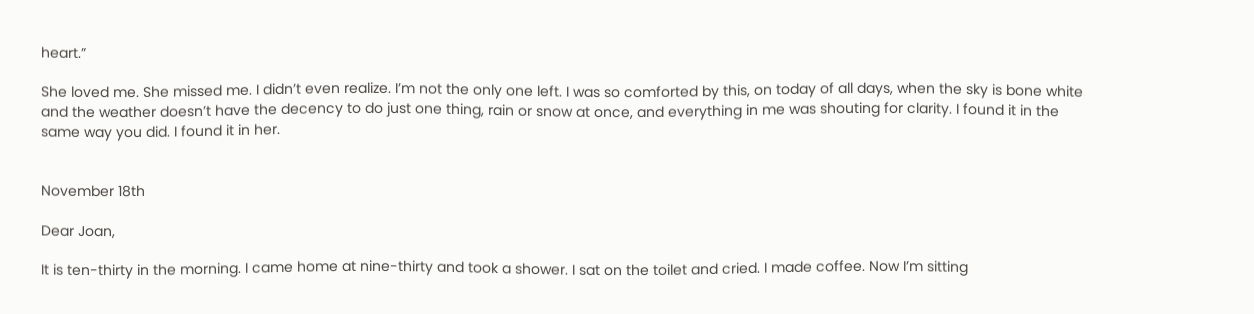heart.”

She loved me. She missed me. I didn’t even realize. I’m not the only one left. I was so comforted by this, on today of all days, when the sky is bone white and the weather doesn’t have the decency to do just one thing, rain or snow at once, and everything in me was shouting for clarity. I found it in the same way you did. I found it in her.


November 18th

Dear Joan,

It is ten-thirty in the morning. I came home at nine-thirty and took a shower. I sat on the toilet and cried. I made coffee. Now I’m sitting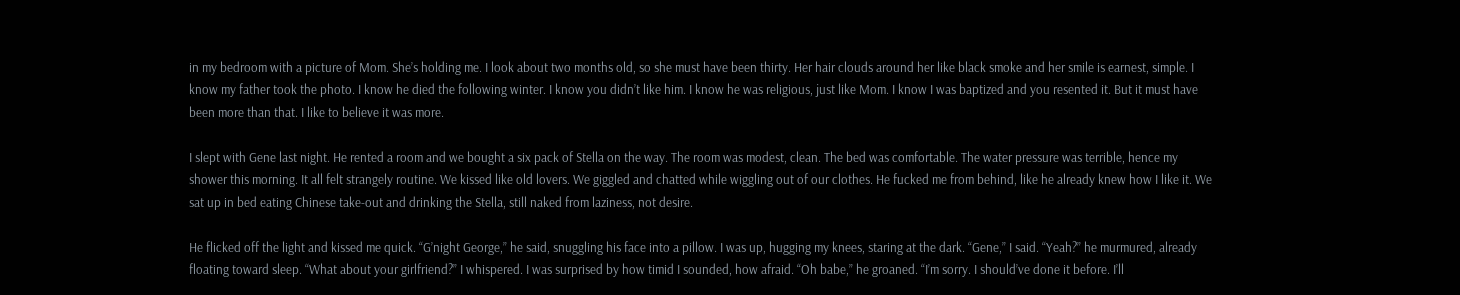in my bedroom with a picture of Mom. She’s holding me. I look about two months old, so she must have been thirty. Her hair clouds around her like black smoke and her smile is earnest, simple. I know my father took the photo. I know he died the following winter. I know you didn’t like him. I know he was religious, just like Mom. I know I was baptized and you resented it. But it must have been more than that. I like to believe it was more.

I slept with Gene last night. He rented a room and we bought a six pack of Stella on the way. The room was modest, clean. The bed was comfortable. The water pressure was terrible, hence my shower this morning. It all felt strangely routine. We kissed like old lovers. We giggled and chatted while wiggling out of our clothes. He fucked me from behind, like he already knew how I like it. We sat up in bed eating Chinese take-out and drinking the Stella, still naked from laziness, not desire.

He flicked off the light and kissed me quick. “G’night George,” he said, snuggling his face into a pillow. I was up, hugging my knees, staring at the dark. “Gene,” I said. “Yeah?” he murmured, already floating toward sleep. “What about your girlfriend?” I whispered. I was surprised by how timid I sounded, how afraid. “Oh babe,” he groaned. “I’m sorry. I should’ve done it before. I’ll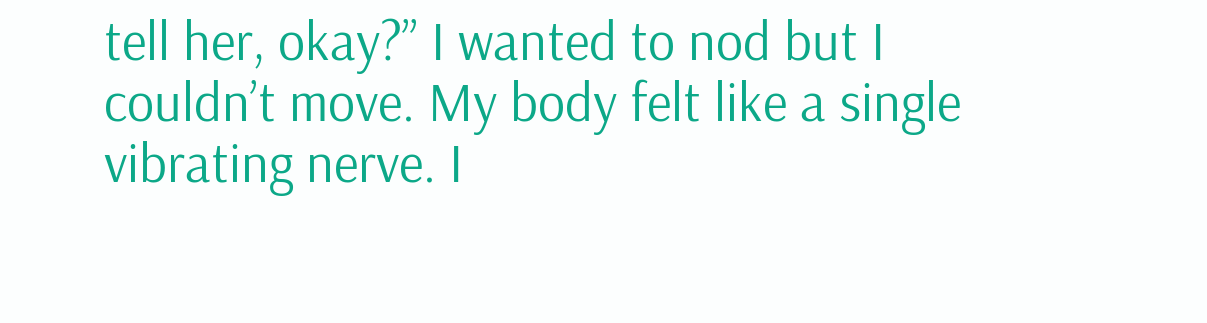tell her, okay?” I wanted to nod but I couldn’t move. My body felt like a single vibrating nerve. I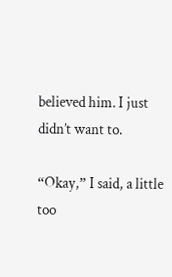believed him. I just didn’t want to.

“Okay,” I said, a little too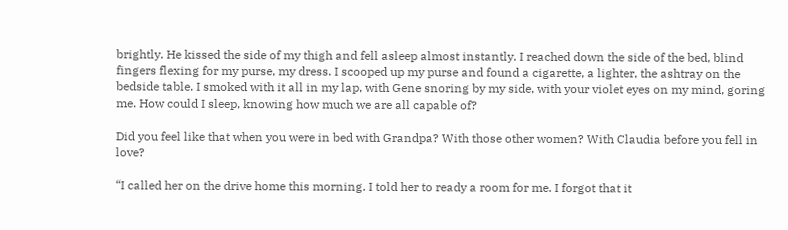brightly. He kissed the side of my thigh and fell asleep almost instantly. I reached down the side of the bed, blind fingers flexing for my purse, my dress. I scooped up my purse and found a cigarette, a lighter, the ashtray on the bedside table. I smoked with it all in my lap, with Gene snoring by my side, with your violet eyes on my mind, goring me. How could I sleep, knowing how much we are all capable of?

Did you feel like that when you were in bed with Grandpa? With those other women? With Claudia before you fell in love?

“I called her on the drive home this morning. I told her to ready a room for me. I forgot that it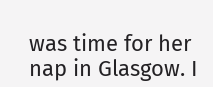was time for her nap in Glasgow. I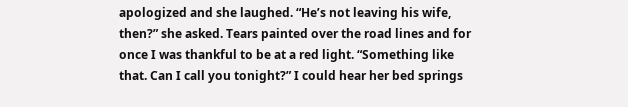apologized and she laughed. “He’s not leaving his wife, then?” she asked. Tears painted over the road lines and for once I was thankful to be at a red light. “Something like that. Can I call you tonight?” I could hear her bed springs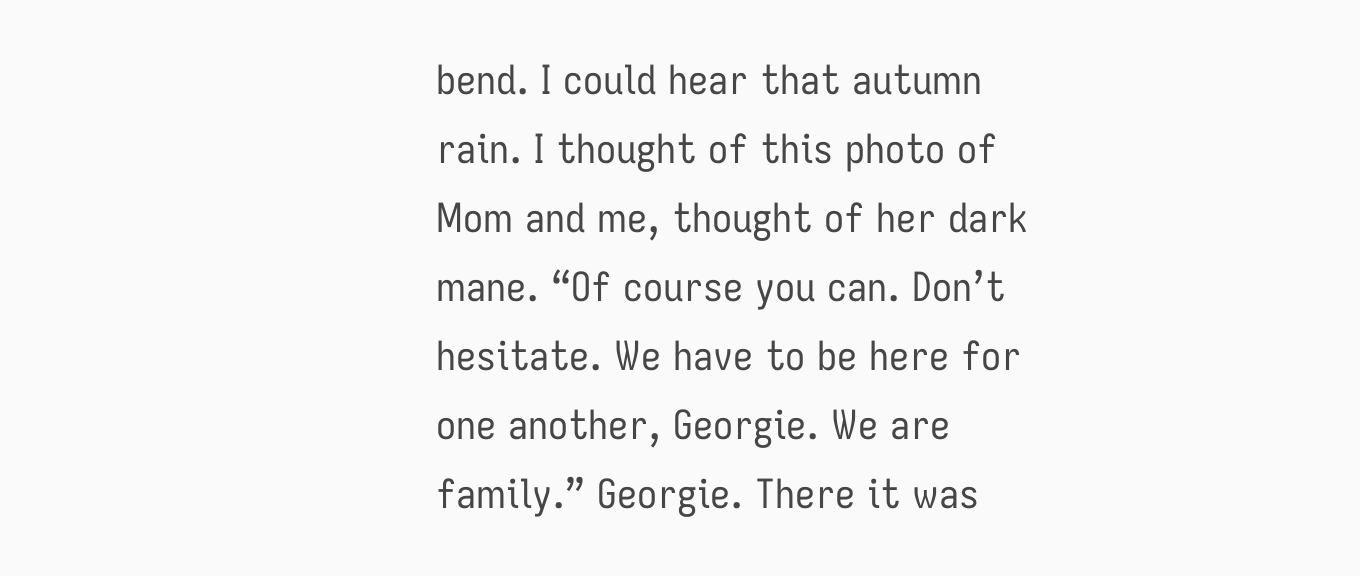bend. I could hear that autumn rain. I thought of this photo of Mom and me, thought of her dark mane. “Of course you can. Don’t hesitate. We have to be here for one another, Georgie. We are family.” Georgie. There it was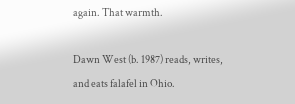again. That warmth.

Dawn West (b. 1987) reads, writes, and eats falafel in Ohio.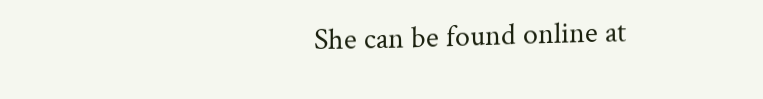She can be found online at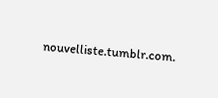nouvelliste.tumblr.com.